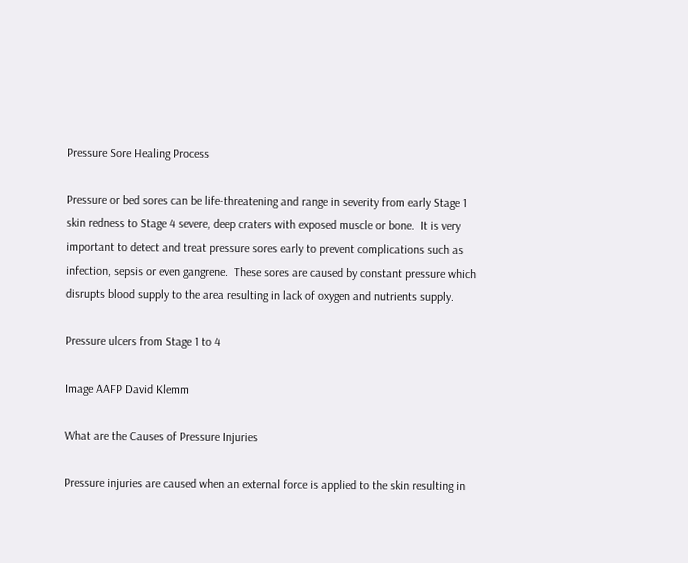Pressure Sore Healing Process

Pressure or bed sores can be life-threatening and range in severity from early Stage 1 skin redness to Stage 4 severe, deep craters with exposed muscle or bone.  It is very important to detect and treat pressure sores early to prevent complications such as infection, sepsis or even gangrene.  These sores are caused by constant pressure which disrupts blood supply to the area resulting in lack of oxygen and nutrients supply.

Pressure ulcers from Stage 1 to 4

Image AAFP David Klemm

What are the Causes of Pressure Injuries

Pressure injuries are caused when an external force is applied to the skin resulting in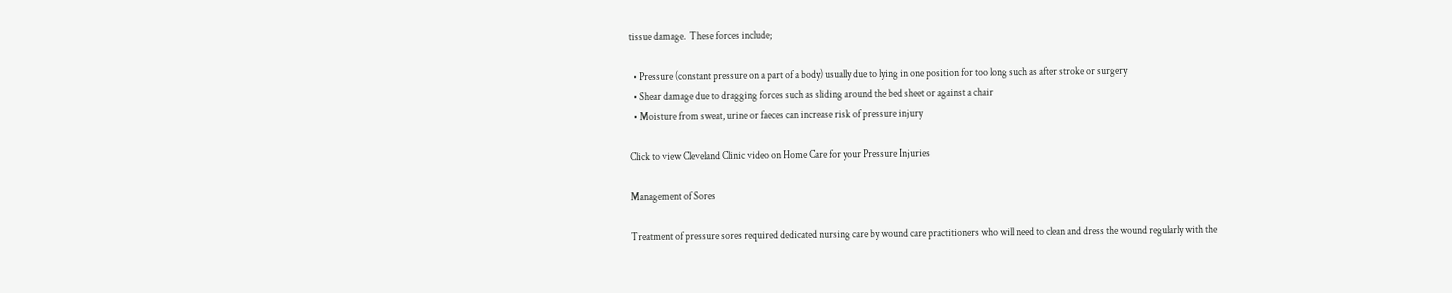tissue damage.  These forces include;

  • Pressure (constant pressure on a part of a body) usually due to lying in one position for too long such as after stroke or surgery
  • Shear damage due to dragging forces such as sliding around the bed sheet or against a chair
  • Moisture from sweat, urine or faeces can increase risk of pressure injury

Click to view Cleveland Clinic video on Home Care for your Pressure Injuries

Management of Sores

Treatment of pressure sores required dedicated nursing care by wound care practitioners who will need to clean and dress the wound regularly with the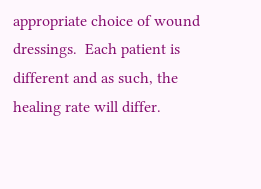appropriate choice of wound dressings.  Each patient is different and as such, the healing rate will differ.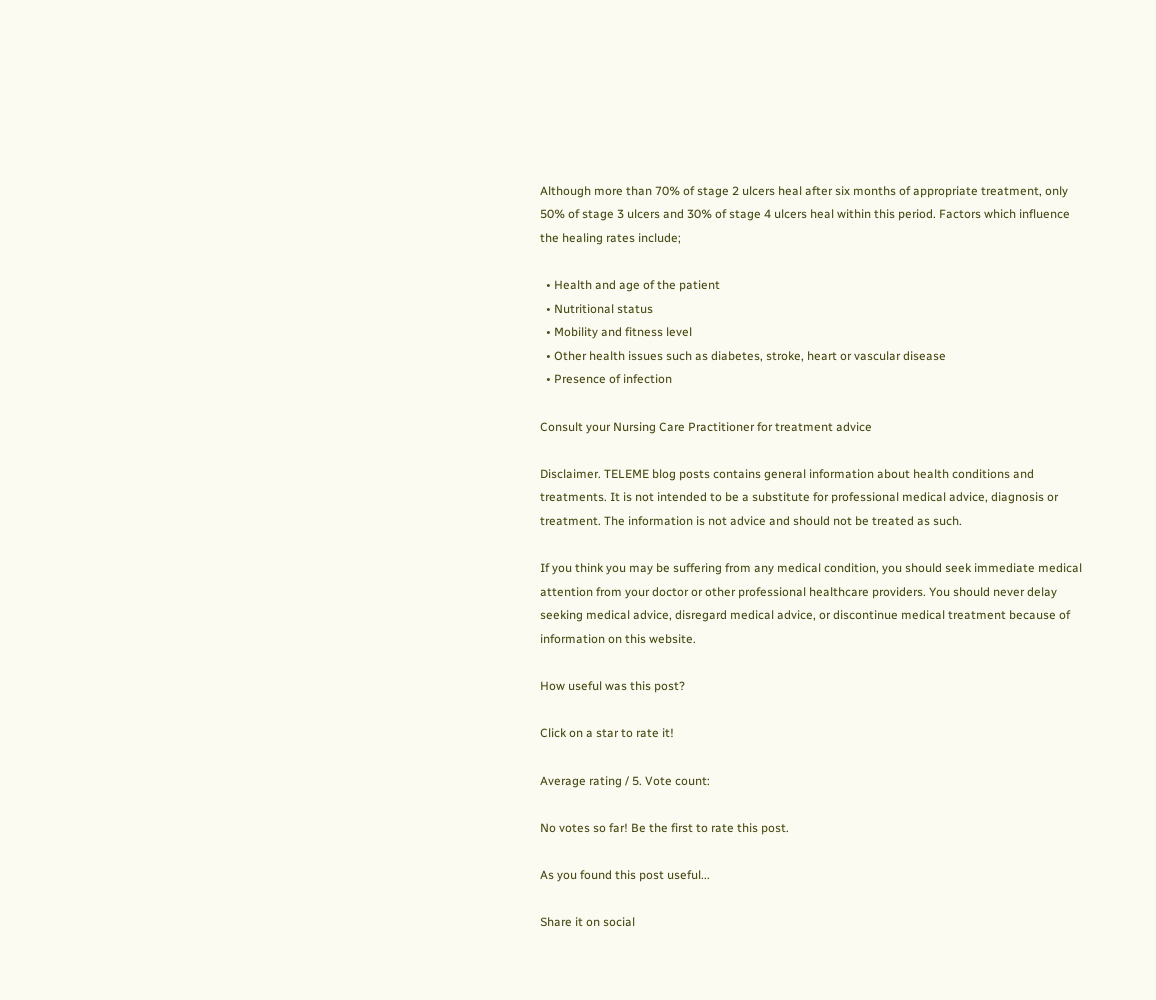Although more than 70% of stage 2 ulcers heal after six months of appropriate treatment, only 50% of stage 3 ulcers and 30% of stage 4 ulcers heal within this period. Factors which influence the healing rates include;

  • Health and age of the patient
  • Nutritional status
  • Mobility and fitness level
  • Other health issues such as diabetes, stroke, heart or vascular disease
  • Presence of infection

Consult your Nursing Care Practitioner for treatment advice

Disclaimer. TELEME blog posts contains general information about health conditions and treatments. It is not intended to be a substitute for professional medical advice, diagnosis or treatment. The information is not advice and should not be treated as such.

If you think you may be suffering from any medical condition, you should seek immediate medical attention from your doctor or other professional healthcare providers. You should never delay seeking medical advice, disregard medical advice, or discontinue medical treatment because of information on this website.

How useful was this post?

Click on a star to rate it!

Average rating / 5. Vote count:

No votes so far! Be the first to rate this post.

As you found this post useful...

Share it on social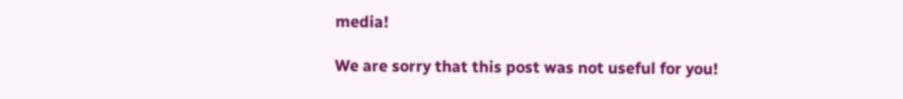media!

We are sorry that this post was not useful for you!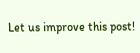Let us improve this post!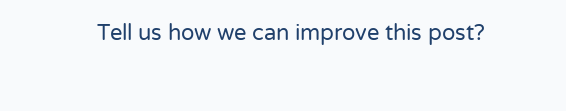Tell us how we can improve this post?